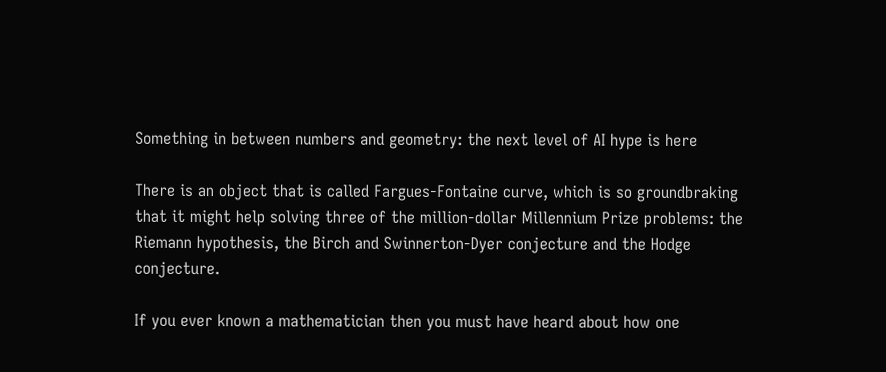Something in between numbers and geometry: the next level of AI hype is here

There is an object that is called Fargues-Fontaine curve, which is so groundbraking that it might help solving three of the million-dollar Millennium Prize problems: the Riemann hypothesis, the Birch and Swinnerton-Dyer conjecture and the Hodge conjecture.

If you ever known a mathematician then you must have heard about how one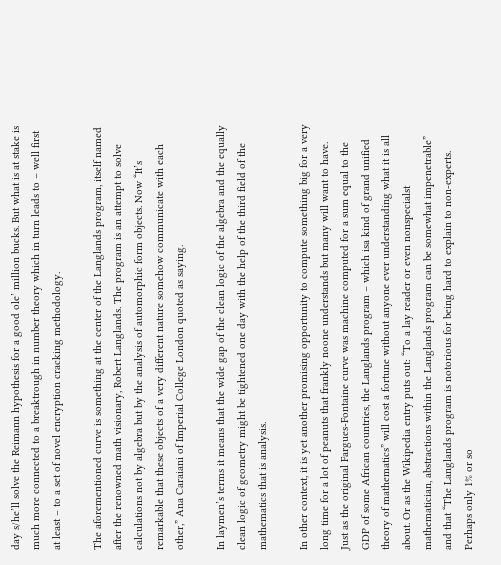day s/he’ll solve the Reimann hypothesis for a good ole’ million bucks. But what is at stake is much more connected to a breaktrough in number theory which in turn leads to – well first at least – to a set of novel encryption cracking methodology.

The aforementioned curve is something at the center of the Langlands program, itself named after the renowned math visionary, Robert Langlands. The program is an attempt to solve calculations not by algebra but by the analysis of automorphic form objects. Now “It’s remarkable that these objects of a very different nature somehow communicate with each other,” Ana Caraiani of Imperial College London quoted as saying.

In laymen’s terms it means that the wide gap of the clean logic of the algebra and the equally clean logic of geometry might be tightened one day with the help of the third field of the mathematics that is analysis.

In other context, it is yet another promising opportunity to compute something big for a very long time for a lot of peanuts that frankly noone understands but many will want to have. Just as the original Fargues-Fontaine curve was machine computed for a sum equal to the GDP of some African countries, the Langlands program – which isa kind of grand unified theory of mathematics” will cost a fortune without anyone ever understanding what it is all about. Or as the Wikipedia entry puts out: “To a lay reader or even nonspecialst mathematician, abstractions within the Langlands program can be somewhat impenetrable” and that “The Langlands program is notorious for being hard to explain to non-experts. Perhaps only 1% or so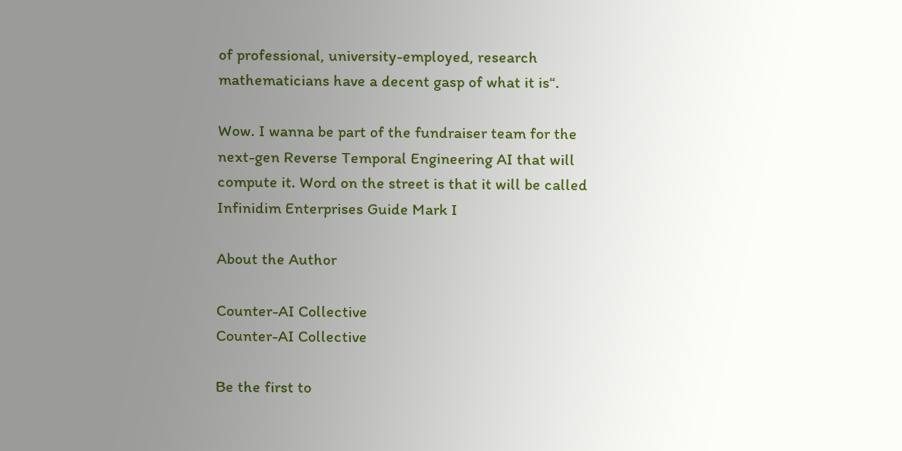of professional, university-employed, research mathematicians have a decent gasp of what it is“.

Wow. I wanna be part of the fundraiser team for the next-gen Reverse Temporal Engineering AI that will compute it. Word on the street is that it will be called Infinidim Enterprises Guide Mark I

About the Author

Counter-AI Collective
Counter-AI Collective

Be the first to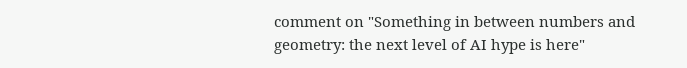comment on "Something in between numbers and geometry: the next level of AI hype is here"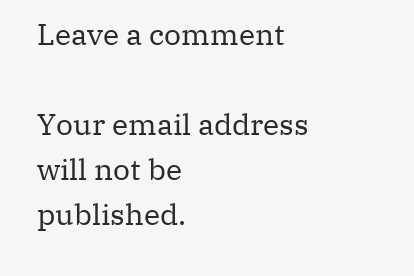Leave a comment

Your email address will not be published.